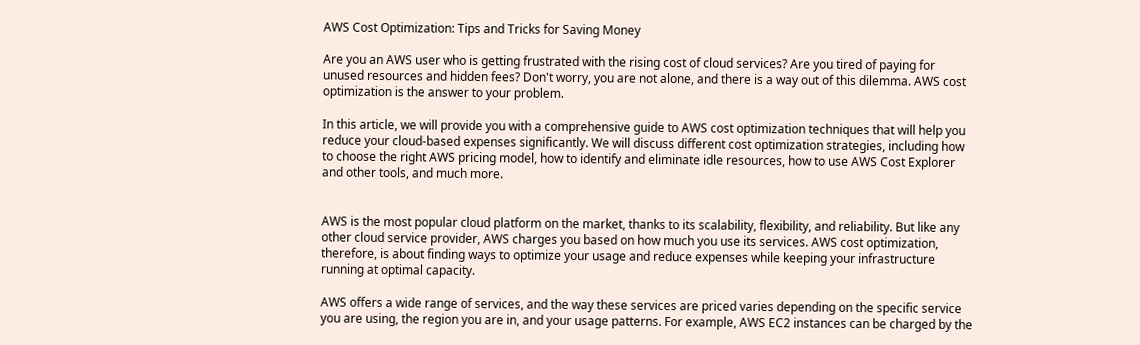AWS Cost Optimization: Tips and Tricks for Saving Money

Are you an AWS user who is getting frustrated with the rising cost of cloud services? Are you tired of paying for unused resources and hidden fees? Don't worry, you are not alone, and there is a way out of this dilemma. AWS cost optimization is the answer to your problem.

In this article, we will provide you with a comprehensive guide to AWS cost optimization techniques that will help you reduce your cloud-based expenses significantly. We will discuss different cost optimization strategies, including how to choose the right AWS pricing model, how to identify and eliminate idle resources, how to use AWS Cost Explorer and other tools, and much more.


AWS is the most popular cloud platform on the market, thanks to its scalability, flexibility, and reliability. But like any other cloud service provider, AWS charges you based on how much you use its services. AWS cost optimization, therefore, is about finding ways to optimize your usage and reduce expenses while keeping your infrastructure running at optimal capacity.

AWS offers a wide range of services, and the way these services are priced varies depending on the specific service you are using, the region you are in, and your usage patterns. For example, AWS EC2 instances can be charged by the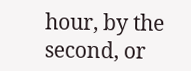hour, by the second, or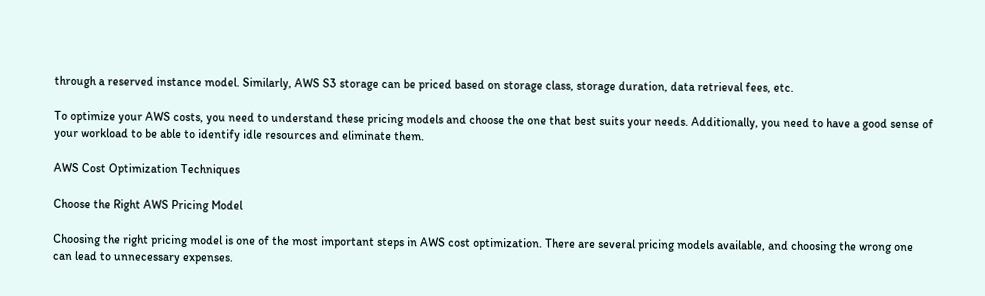through a reserved instance model. Similarly, AWS S3 storage can be priced based on storage class, storage duration, data retrieval fees, etc.

To optimize your AWS costs, you need to understand these pricing models and choose the one that best suits your needs. Additionally, you need to have a good sense of your workload to be able to identify idle resources and eliminate them.

AWS Cost Optimization Techniques

Choose the Right AWS Pricing Model

Choosing the right pricing model is one of the most important steps in AWS cost optimization. There are several pricing models available, and choosing the wrong one can lead to unnecessary expenses.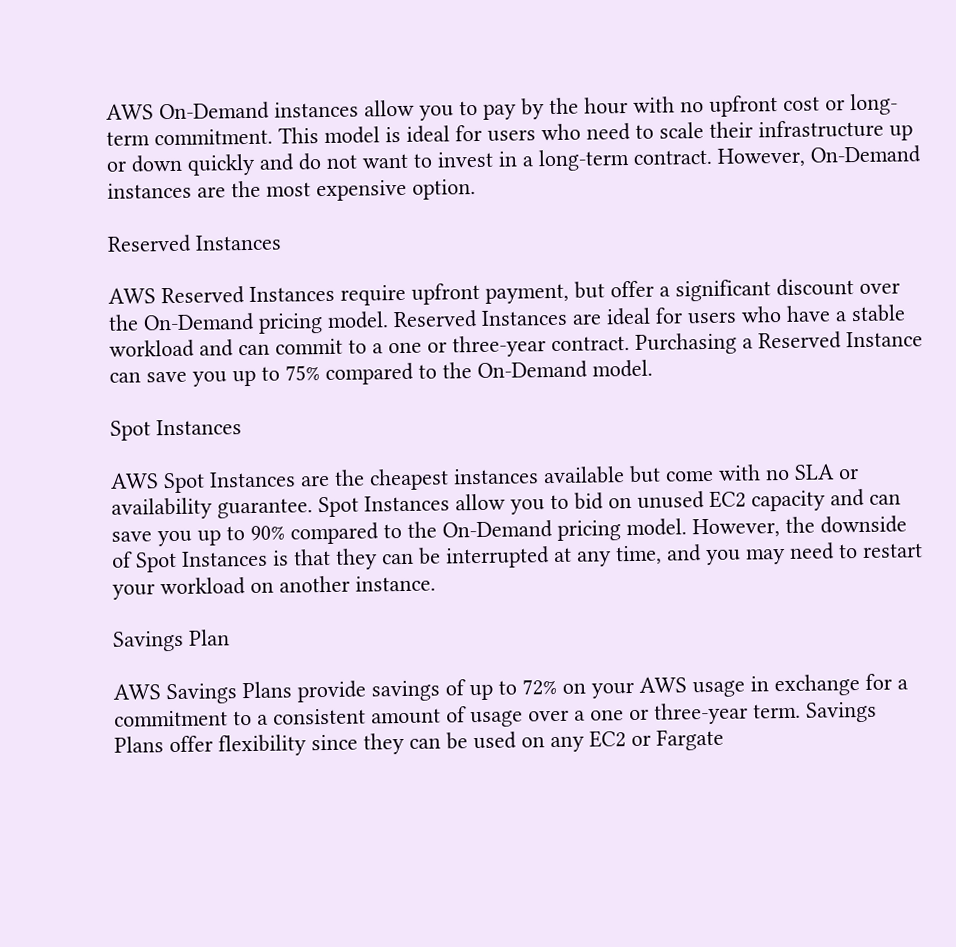AWS On-Demand instances allow you to pay by the hour with no upfront cost or long-term commitment. This model is ideal for users who need to scale their infrastructure up or down quickly and do not want to invest in a long-term contract. However, On-Demand instances are the most expensive option.

Reserved Instances

AWS Reserved Instances require upfront payment, but offer a significant discount over the On-Demand pricing model. Reserved Instances are ideal for users who have a stable workload and can commit to a one or three-year contract. Purchasing a Reserved Instance can save you up to 75% compared to the On-Demand model.

Spot Instances

AWS Spot Instances are the cheapest instances available but come with no SLA or availability guarantee. Spot Instances allow you to bid on unused EC2 capacity and can save you up to 90% compared to the On-Demand pricing model. However, the downside of Spot Instances is that they can be interrupted at any time, and you may need to restart your workload on another instance.

Savings Plan

AWS Savings Plans provide savings of up to 72% on your AWS usage in exchange for a commitment to a consistent amount of usage over a one or three-year term. Savings Plans offer flexibility since they can be used on any EC2 or Fargate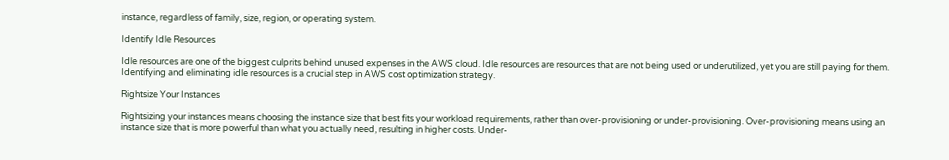instance, regardless of family, size, region, or operating system.

Identify Idle Resources

Idle resources are one of the biggest culprits behind unused expenses in the AWS cloud. Idle resources are resources that are not being used or underutilized, yet you are still paying for them. Identifying and eliminating idle resources is a crucial step in AWS cost optimization strategy.

Rightsize Your Instances

Rightsizing your instances means choosing the instance size that best fits your workload requirements, rather than over-provisioning or under-provisioning. Over-provisioning means using an instance size that is more powerful than what you actually need, resulting in higher costs. Under-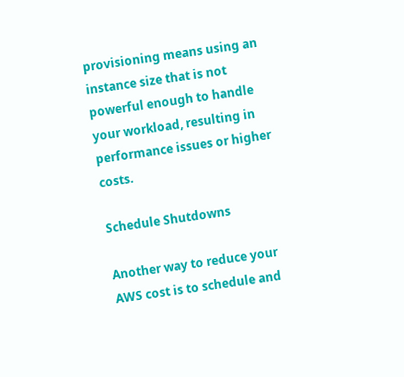provisioning means using an instance size that is not powerful enough to handle your workload, resulting in performance issues or higher costs.

Schedule Shutdowns

Another way to reduce your AWS cost is to schedule and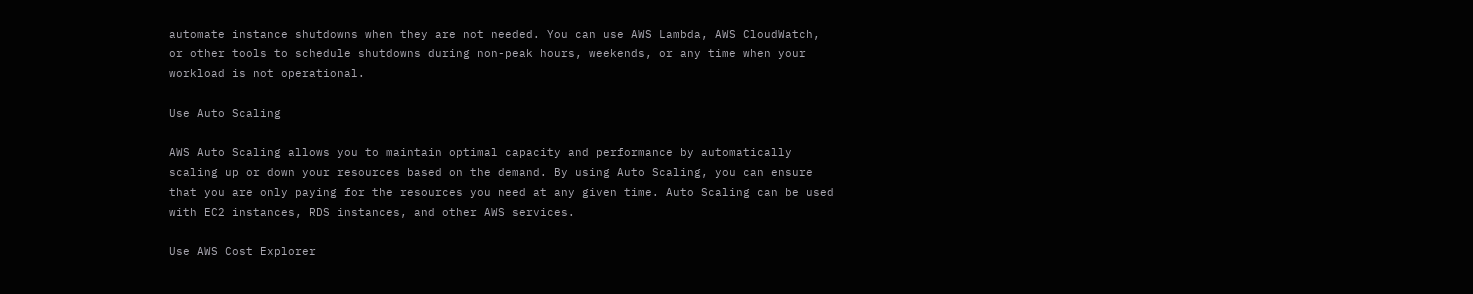automate instance shutdowns when they are not needed. You can use AWS Lambda, AWS CloudWatch, or other tools to schedule shutdowns during non-peak hours, weekends, or any time when your workload is not operational.

Use Auto Scaling

AWS Auto Scaling allows you to maintain optimal capacity and performance by automatically scaling up or down your resources based on the demand. By using Auto Scaling, you can ensure that you are only paying for the resources you need at any given time. Auto Scaling can be used with EC2 instances, RDS instances, and other AWS services.

Use AWS Cost Explorer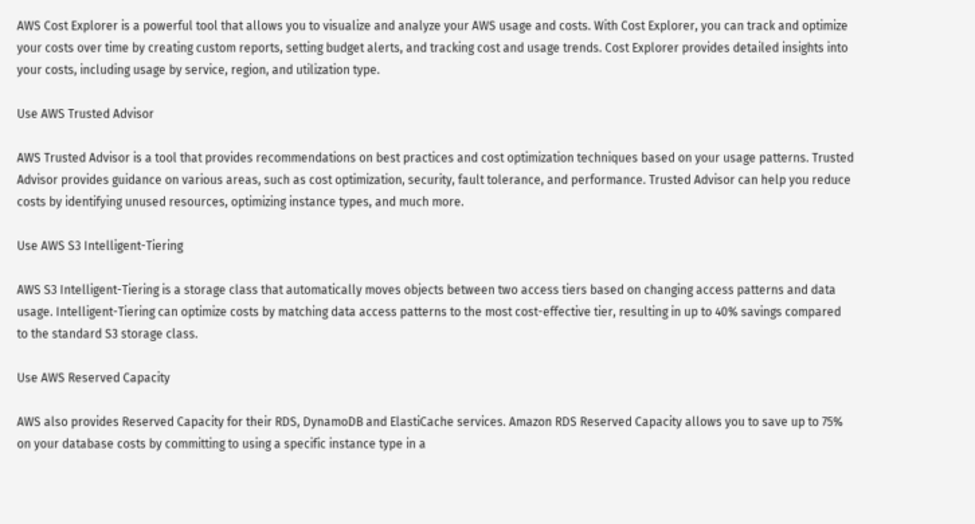AWS Cost Explorer is a powerful tool that allows you to visualize and analyze your AWS usage and costs. With Cost Explorer, you can track and optimize your costs over time by creating custom reports, setting budget alerts, and tracking cost and usage trends. Cost Explorer provides detailed insights into your costs, including usage by service, region, and utilization type.

Use AWS Trusted Advisor

AWS Trusted Advisor is a tool that provides recommendations on best practices and cost optimization techniques based on your usage patterns. Trusted Advisor provides guidance on various areas, such as cost optimization, security, fault tolerance, and performance. Trusted Advisor can help you reduce costs by identifying unused resources, optimizing instance types, and much more.

Use AWS S3 Intelligent-Tiering

AWS S3 Intelligent-Tiering is a storage class that automatically moves objects between two access tiers based on changing access patterns and data usage. Intelligent-Tiering can optimize costs by matching data access patterns to the most cost-effective tier, resulting in up to 40% savings compared to the standard S3 storage class.

Use AWS Reserved Capacity

AWS also provides Reserved Capacity for their RDS, DynamoDB and ElastiCache services. Amazon RDS Reserved Capacity allows you to save up to 75% on your database costs by committing to using a specific instance type in a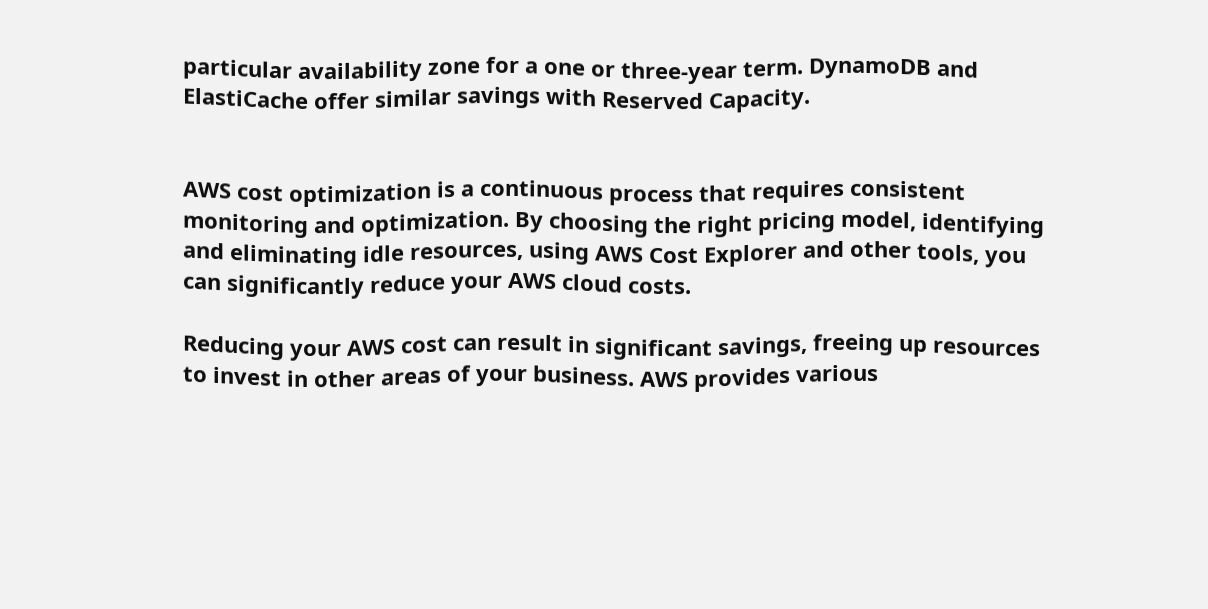particular availability zone for a one or three-year term. DynamoDB and ElastiCache offer similar savings with Reserved Capacity.


AWS cost optimization is a continuous process that requires consistent monitoring and optimization. By choosing the right pricing model, identifying and eliminating idle resources, using AWS Cost Explorer and other tools, you can significantly reduce your AWS cloud costs.

Reducing your AWS cost can result in significant savings, freeing up resources to invest in other areas of your business. AWS provides various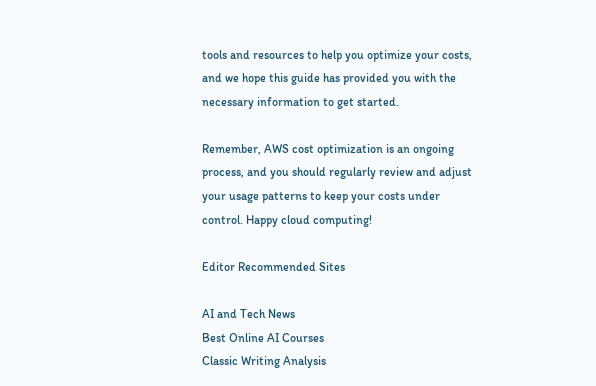tools and resources to help you optimize your costs, and we hope this guide has provided you with the necessary information to get started.

Remember, AWS cost optimization is an ongoing process, and you should regularly review and adjust your usage patterns to keep your costs under control. Happy cloud computing!

Editor Recommended Sites

AI and Tech News
Best Online AI Courses
Classic Writing Analysis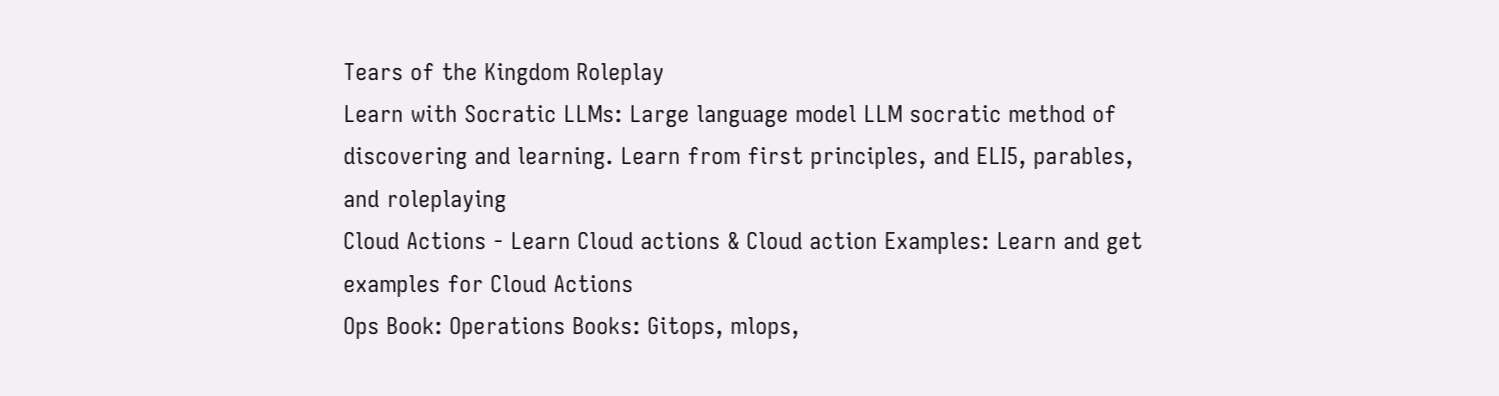Tears of the Kingdom Roleplay
Learn with Socratic LLMs: Large language model LLM socratic method of discovering and learning. Learn from first principles, and ELI5, parables, and roleplaying
Cloud Actions - Learn Cloud actions & Cloud action Examples: Learn and get examples for Cloud Actions
Ops Book: Operations Books: Gitops, mlops,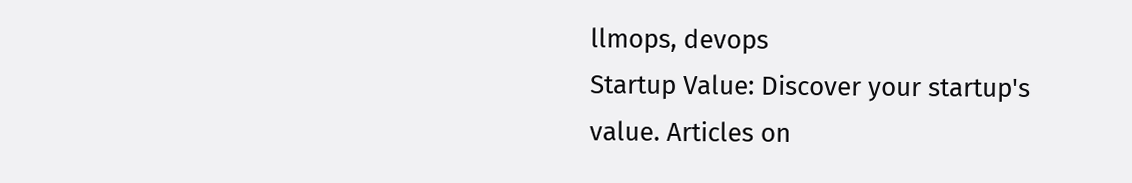llmops, devops
Startup Value: Discover your startup's value. Articles on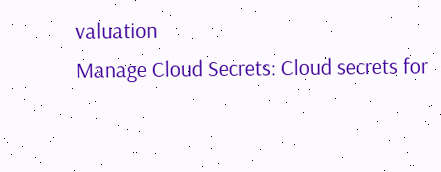valuation
Manage Cloud Secrets: Cloud secrets for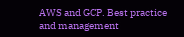AWS and GCP. Best practice and management